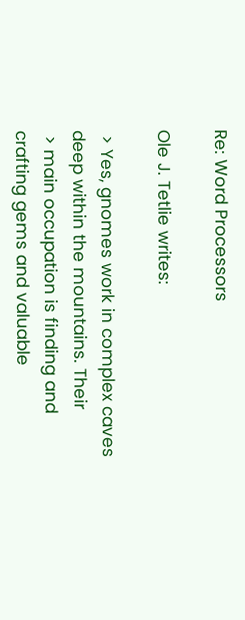Re: Word Processors

Ole J. Tetlie writes:

 > Yes, gnomes work in complex caves deep within the mountains. Their
 > main occupation is finding and crafting gems and valuable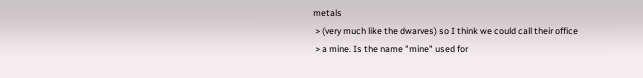metals
 > (very much like the dwarves) so I think we could call their office
 > a mine. Is the name "mine" used for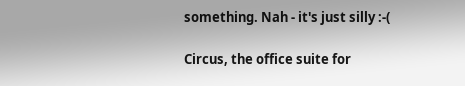something. Nah - it's just silly :-(

Circus, the office suite for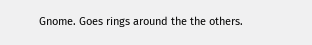Gnome. Goes rings around the the others.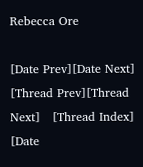Rebecca Ore

[Date Prev][Date Next]   [Thread Prev][Thread Next]   [Thread Index] [Date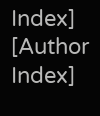Index] [Author Index]